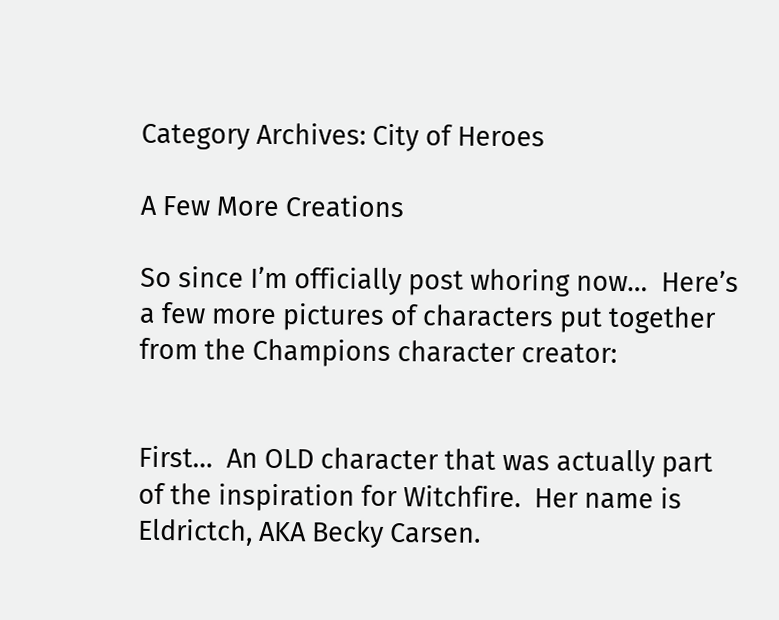Category Archives: City of Heroes

A Few More Creations

So since I’m officially post whoring now…  Here’s a few more pictures of characters put together from the Champions character creator:


First…  An OLD character that was actually part of the inspiration for Witchfire.  Her name is Eldrictch, AKA Becky Carsen.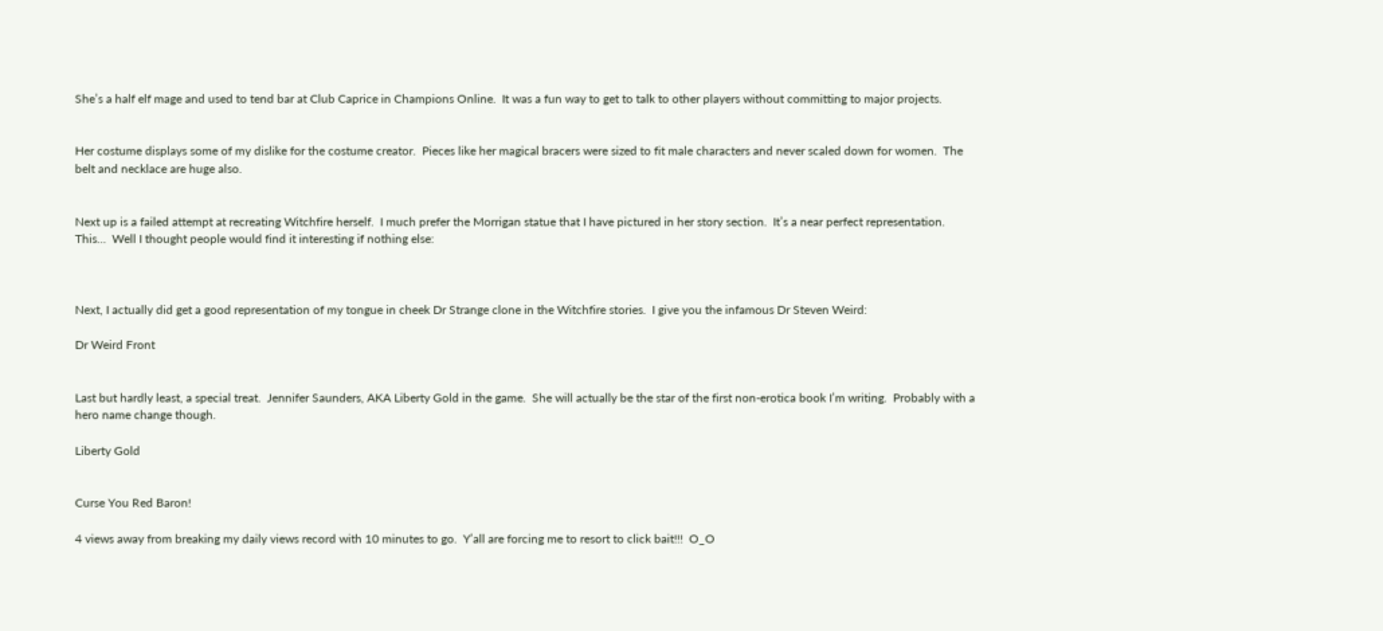She’s a half elf mage and used to tend bar at Club Caprice in Champions Online.  It was a fun way to get to talk to other players without committing to major projects.


Her costume displays some of my dislike for the costume creator.  Pieces like her magical bracers were sized to fit male characters and never scaled down for women.  The belt and necklace are huge also.


Next up is a failed attempt at recreating Witchfire herself.  I much prefer the Morrigan statue that I have pictured in her story section.  It’s a near perfect representation.  This…  Well I thought people would find it interesting if nothing else:



Next, I actually did get a good representation of my tongue in cheek Dr Strange clone in the Witchfire stories.  I give you the infamous Dr Steven Weird:

Dr Weird Front


Last but hardly least, a special treat.  Jennifer Saunders, AKA Liberty Gold in the game.  She will actually be the star of the first non-erotica book I’m writing.  Probably with a hero name change though.

Liberty Gold


Curse You Red Baron!

4 views away from breaking my daily views record with 10 minutes to go.  Y’all are forcing me to resort to click bait!!!  O_O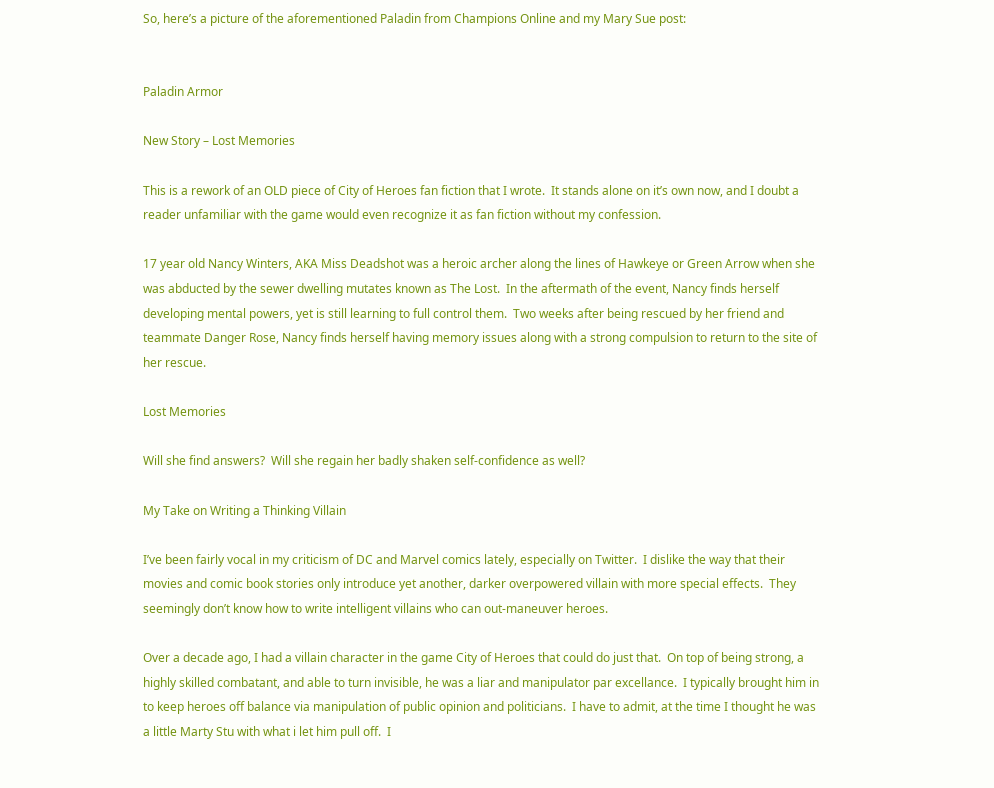So, here’s a picture of the aforementioned Paladin from Champions Online and my Mary Sue post:


Paladin Armor

New Story – Lost Memories

This is a rework of an OLD piece of City of Heroes fan fiction that I wrote.  It stands alone on it’s own now, and I doubt a reader unfamiliar with the game would even recognize it as fan fiction without my confession.

17 year old Nancy Winters, AKA Miss Deadshot was a heroic archer along the lines of Hawkeye or Green Arrow when she was abducted by the sewer dwelling mutates known as The Lost.  In the aftermath of the event, Nancy finds herself developing mental powers, yet is still learning to full control them.  Two weeks after being rescued by her friend and teammate Danger Rose, Nancy finds herself having memory issues along with a strong compulsion to return to the site of her rescue.

Lost Memories

Will she find answers?  Will she regain her badly shaken self-confidence as well?

My Take on Writing a Thinking Villain

I’ve been fairly vocal in my criticism of DC and Marvel comics lately, especially on Twitter.  I dislike the way that their movies and comic book stories only introduce yet another, darker overpowered villain with more special effects.  They seemingly don’t know how to write intelligent villains who can out-maneuver heroes.

Over a decade ago, I had a villain character in the game City of Heroes that could do just that.  On top of being strong, a highly skilled combatant, and able to turn invisible, he was a liar and manipulator par excellance.  I typically brought him in to keep heroes off balance via manipulation of public opinion and politicians.  I have to admit, at the time I thought he was a little Marty Stu with what i let him pull off.  I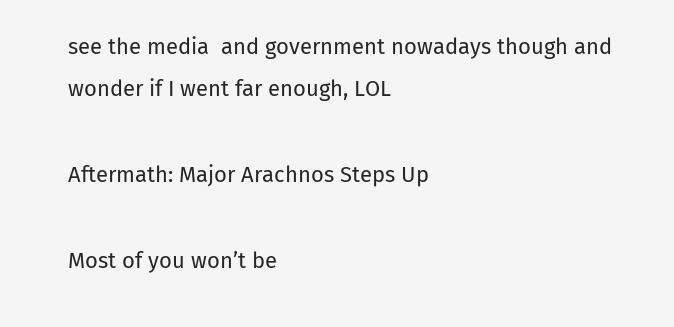see the media  and government nowadays though and wonder if I went far enough, LOL

Aftermath: Major Arachnos Steps Up

Most of you won’t be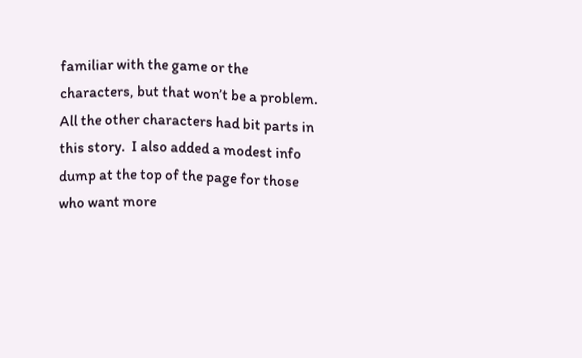familiar with the game or the characters, but that won’t be a problem.  All the other characters had bit parts in this story.  I also added a modest info dump at the top of the page for those who want more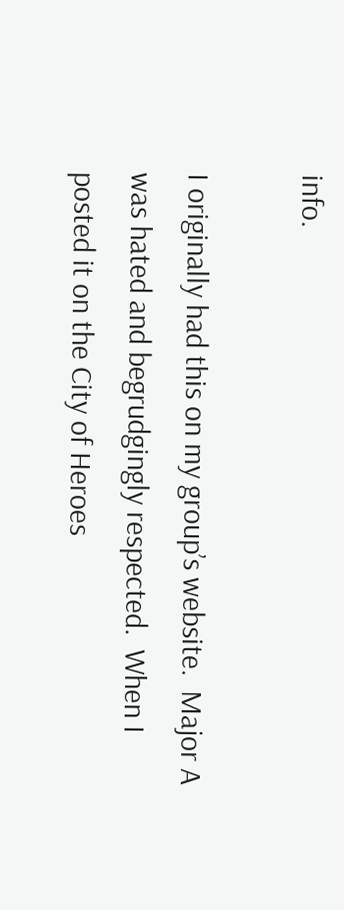info.

I originally had this on my group’s website.  Major A was hated and begrudgingly respected.  When I posted it on the City of Heroes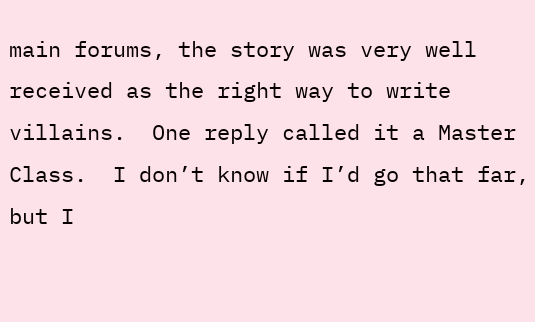main forums, the story was very well received as the right way to write villains.  One reply called it a Master Class.  I don’t know if I’d go that far, but I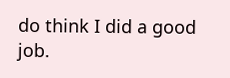do think I did a good job.